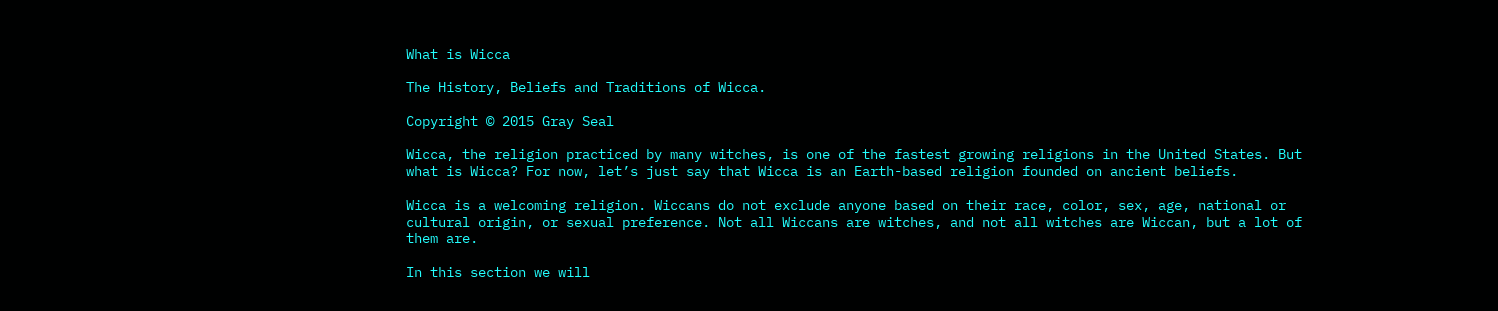What is Wicca

The History, Beliefs and Traditions of Wicca.

Copyright © 2015 Gray Seal

Wicca, the religion practiced by many witches, is one of the fastest growing religions in the United States. But what is Wicca? For now, let’s just say that Wicca is an Earth-based religion founded on ancient beliefs.

Wicca is a welcoming religion. Wiccans do not exclude anyone based on their race, color, sex, age, national or cultural origin, or sexual preference. Not all Wiccans are witches, and not all witches are Wiccan, but a lot of them are.

In this section we will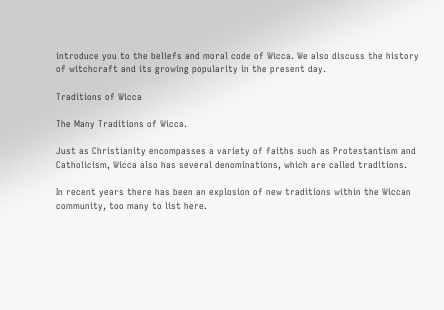introduce you to the beliefs and moral code of Wicca. We also discuss the history of witchcraft and its growing popularity in the present day.

Traditions of Wicca

The Many Traditions of Wicca.

Just as Christianity encompasses a variety of faiths such as Protestantism and Catholicism, Wicca also has several denominations, which are called traditions.

In recent years there has been an explosion of new traditions within the Wiccan community, too many to list here.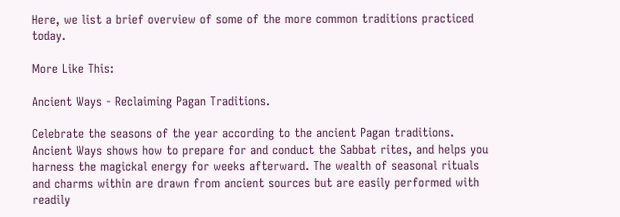Here, we list a brief overview of some of the more common traditions practiced today.

More Like This:

Ancient Ways - Reclaiming Pagan Traditions.

Celebrate the seasons of the year according to the ancient Pagan traditions. Ancient Ways shows how to prepare for and conduct the Sabbat rites, and helps you harness the magickal energy for weeks afterward. The wealth of seasonal rituals and charms within are drawn from ancient sources but are easily performed with readily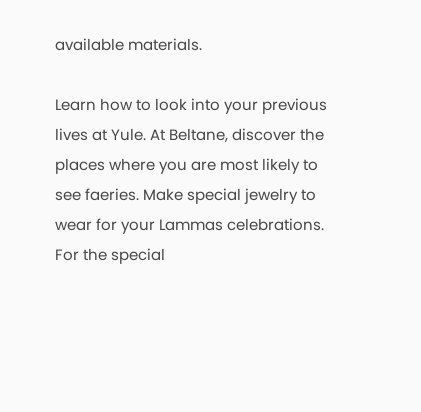available materials.

Learn how to look into your previous lives at Yule. At Beltane, discover the places where you are most likely to see faeries. Make special jewelry to wear for your Lammas celebrations. For the special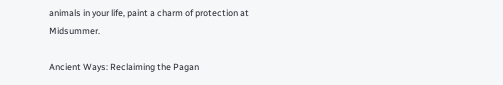animals in your life, paint a charm of protection at Midsummer.

Ancient Ways: Reclaiming the Pagan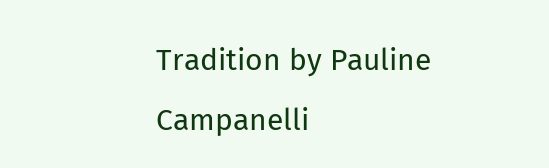Tradition by Pauline Campanelli